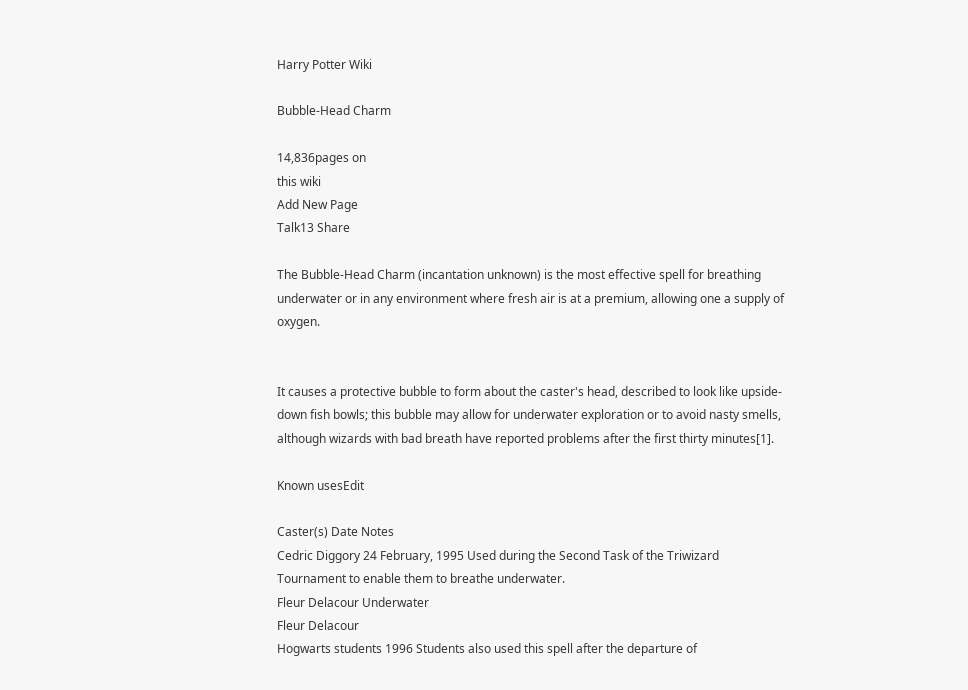Harry Potter Wiki

Bubble-Head Charm

14,836pages on
this wiki
Add New Page
Talk13 Share

The Bubble-Head Charm (incantation unknown) is the most effective spell for breathing underwater or in any environment where fresh air is at a premium, allowing one a supply of oxygen.


It causes a protective bubble to form about the caster's head, described to look like upside-down fish bowls; this bubble may allow for underwater exploration or to avoid nasty smells, although wizards with bad breath have reported problems after the first thirty minutes[1].

Known usesEdit

Caster(s) Date Notes
Cedric Diggory 24 February, 1995 Used during the Second Task of the Triwizard Tournament to enable them to breathe underwater.
Fleur Delacour Underwater
Fleur Delacour
Hogwarts students 1996 Students also used this spell after the departure of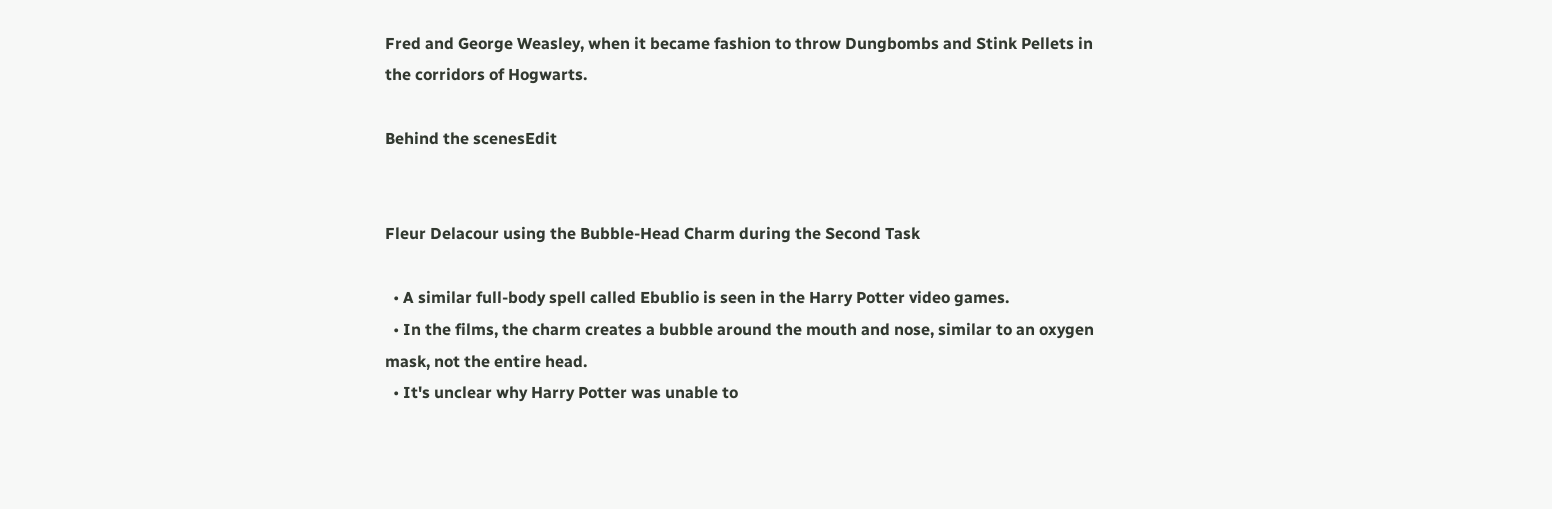Fred and George Weasley, when it became fashion to throw Dungbombs and Stink Pellets in the corridors of Hogwarts.

Behind the scenesEdit


Fleur Delacour using the Bubble-Head Charm during the Second Task

  • A similar full-body spell called Ebublio is seen in the Harry Potter video games.
  • In the films, the charm creates a bubble around the mouth and nose, similar to an oxygen mask, not the entire head.
  • It's unclear why Harry Potter was unable to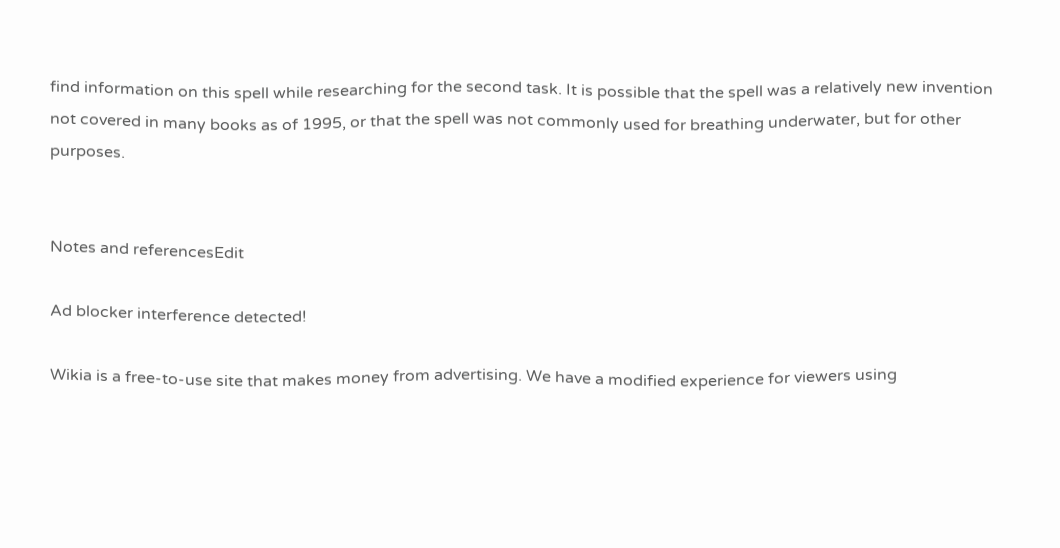find information on this spell while researching for the second task. It is possible that the spell was a relatively new invention not covered in many books as of 1995, or that the spell was not commonly used for breathing underwater, but for other purposes.


Notes and referencesEdit

Ad blocker interference detected!

Wikia is a free-to-use site that makes money from advertising. We have a modified experience for viewers using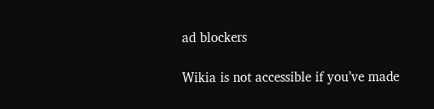ad blockers

Wikia is not accessible if you’ve made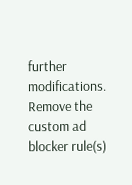further modifications. Remove the custom ad blocker rule(s)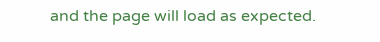and the page will load as expected.